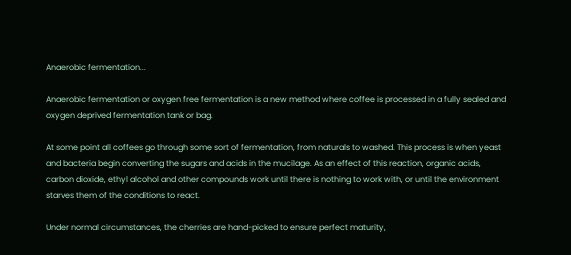Anaerobic fermentation...

Anaerobic fermentation or oxygen free fermentation is a new method where coffee is processed in a fully sealed and oxygen deprived fermentation tank or bag.

At some point all coffees go through some sort of fermentation, from naturals to washed. This process is when yeast and bacteria begin converting the sugars and acids in the mucilage. As an effect of this reaction, organic acids, carbon dioxide, ethyl alcohol and other compounds work until there is nothing to work with, or until the environment starves them of the conditions to react.

Under normal circumstances, the cherries are hand-picked to ensure perfect maturity,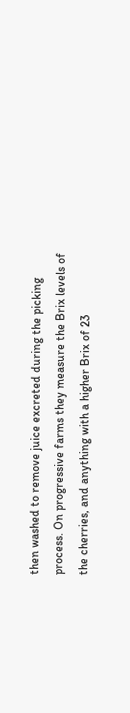then washed to remove juice excreted during the picking process. On progressive farms they measure the Brix levels of the cherries, and anything with a higher Brix of 23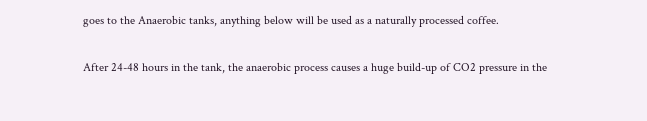goes to the Anaerobic tanks, anything below will be used as a naturally processed coffee.

After 24-48 hours in the tank, the anaerobic process causes a huge build-up of CO2 pressure in the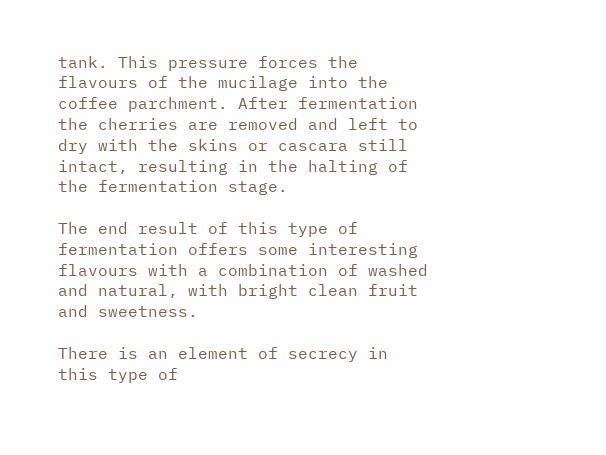tank. This pressure forces the flavours of the mucilage into the coffee parchment. After fermentation the cherries are removed and left to dry with the skins or cascara still intact, resulting in the halting of the fermentation stage.

The end result of this type of fermentation offers some interesting flavours with a combination of washed and natural, with bright clean fruit and sweetness.

There is an element of secrecy in this type of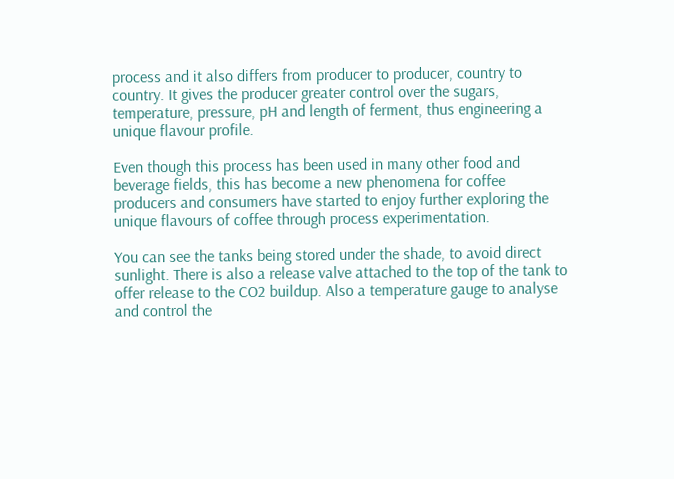process and it also differs from producer to producer, country to country. It gives the producer greater control over the sugars, temperature, pressure, pH and length of ferment, thus engineering a unique flavour profile.

Even though this process has been used in many other food and beverage fields, this has become a new phenomena for coffee producers and consumers have started to enjoy further exploring the unique flavours of coffee through process experimentation.

You can see the tanks being stored under the shade, to avoid direct sunlight. There is also a release valve attached to the top of the tank to offer release to the CO2 buildup. Also a temperature gauge to analyse and control the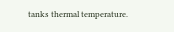tanks thermal temperature.